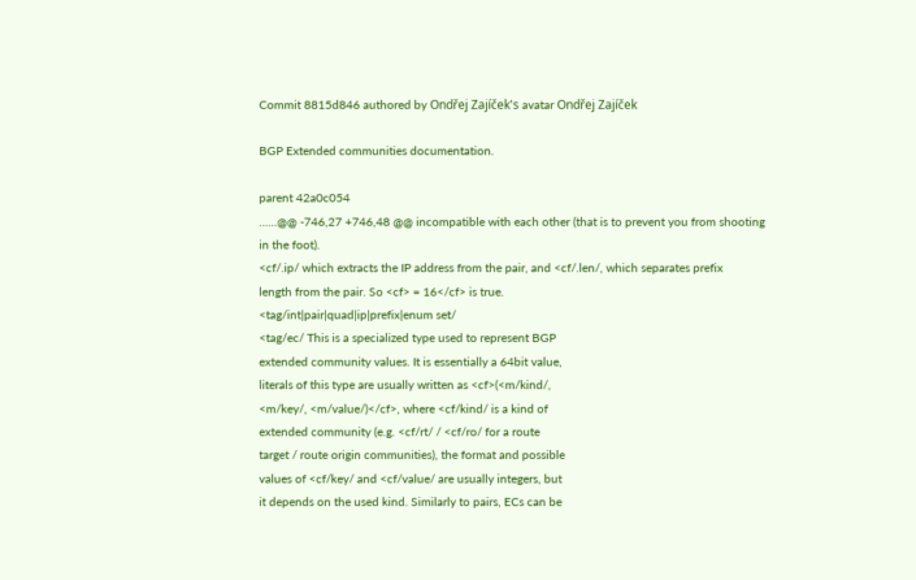Commit 8815d846 authored by Ondřej Zajíček's avatar Ondřej Zajíček

BGP Extended communities documentation.

parent 42a0c054
......@@ -746,27 +746,48 @@ incompatible with each other (that is to prevent you from shooting in the foot).
<cf/.ip/ which extracts the IP address from the pair, and <cf/.len/, which separates prefix
length from the pair. So <cf> = 16</cf> is true.
<tag/int|pair|quad|ip|prefix|enum set/
<tag/ec/ This is a specialized type used to represent BGP
extended community values. It is essentially a 64bit value,
literals of this type are usually written as <cf>(<m/kind/,
<m/key/, <m/value/)</cf>, where <cf/kind/ is a kind of
extended community (e.g. <cf/rt/ / <cf/ro/ for a route
target / route origin communities), the format and possible
values of <cf/key/ and <cf/value/ are usually integers, but
it depends on the used kind. Similarly to pairs, ECs can be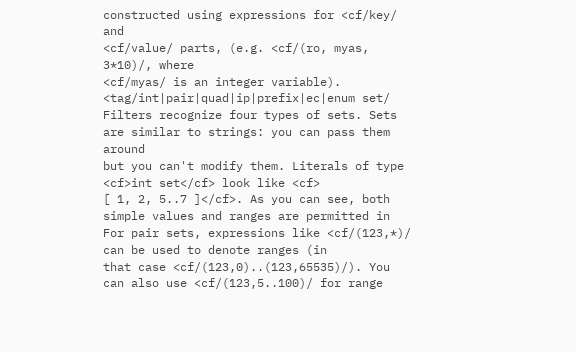constructed using expressions for <cf/key/ and
<cf/value/ parts, (e.g. <cf/(ro, myas, 3*10)/, where
<cf/myas/ is an integer variable).
<tag/int|pair|quad|ip|prefix|ec|enum set/
Filters recognize four types of sets. Sets are similar to strings: you can pass them around
but you can't modify them. Literals of type <cf>int set</cf> look like <cf>
[ 1, 2, 5..7 ]</cf>. As you can see, both simple values and ranges are permitted in
For pair sets, expressions like <cf/(123,*)/ can be used to denote ranges (in
that case <cf/(123,0)..(123,65535)/). You can also use <cf/(123,5..100)/ for range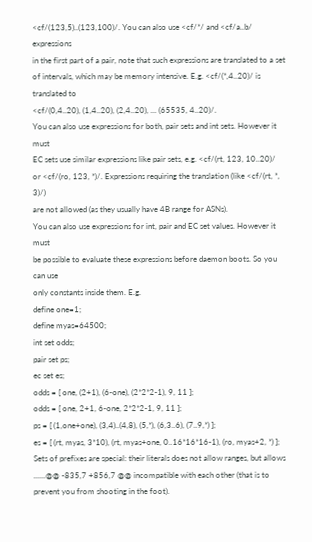<cf/(123,5)..(123,100)/. You can also use <cf/*/ and <cf/a..b/ expressions
in the first part of a pair, note that such expressions are translated to a set
of intervals, which may be memory intensive. E.g. <cf/(*,4..20)/ is translated to
<cf/(0,4..20), (1,4..20), (2,4..20), ... (65535, 4..20)/.
You can also use expressions for both, pair sets and int sets. However it must
EC sets use similar expressions like pair sets, e.g. <cf/(rt, 123, 10..20)/
or <cf/(ro, 123, *)/. Expressions requiring the translation (like <cf/(rt, *, 3)/)
are not allowed (as they usually have 4B range for ASNs).
You can also use expressions for int, pair and EC set values. However it must
be possible to evaluate these expressions before daemon boots. So you can use
only constants inside them. E.g.
define one=1;
define myas=64500;
int set odds;
pair set ps;
ec set es;
odds = [ one, (2+1), (6-one), (2*2*2-1), 9, 11 ];
odds = [ one, 2+1, 6-one, 2*2*2-1, 9, 11 ];
ps = [ (1,one+one), (3,4)..(4,8), (5,*), (6,3..6), (7..9,*) ];
es = [ (rt, myas, 3*10), (rt, myas+one, 0..16*16*16-1), (ro, myas+2, *) ];
Sets of prefixes are special: their literals does not allow ranges, but allows
......@@ -835,7 +856,7 @@ incompatible with each other (that is to prevent you from shooting in the foot).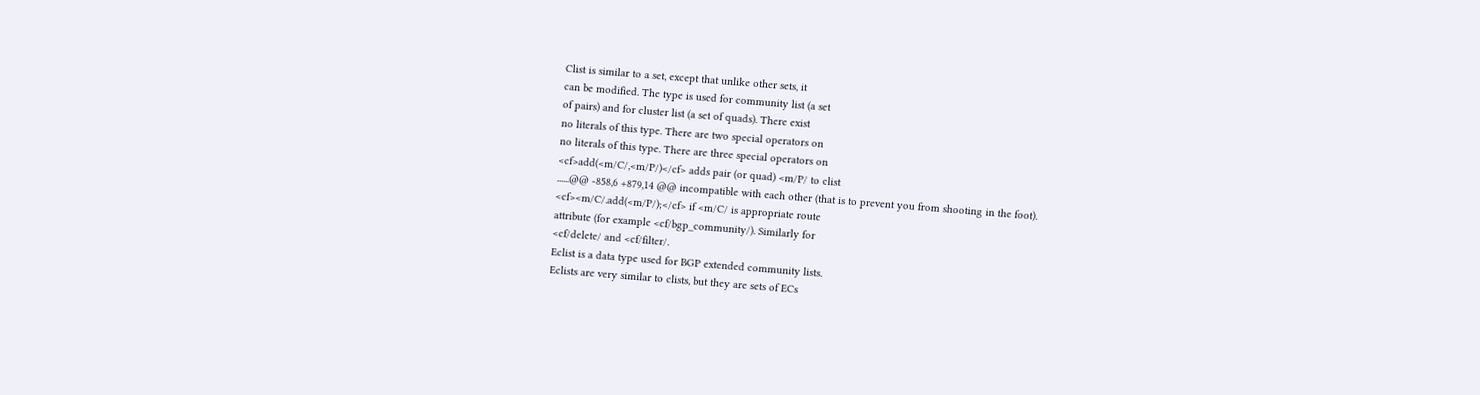Clist is similar to a set, except that unlike other sets, it
can be modified. The type is used for community list (a set
of pairs) and for cluster list (a set of quads). There exist
no literals of this type. There are two special operators on
no literals of this type. There are three special operators on
<cf>add(<m/C/,<m/P/)</cf> adds pair (or quad) <m/P/ to clist
......@@ -858,6 +879,14 @@ incompatible with each other (that is to prevent you from shooting in the foot).
<cf><m/C/.add(<m/P/);</cf> if <m/C/ is appropriate route
attribute (for example <cf/bgp_community/). Similarly for
<cf/delete/ and <cf/filter/.
Eclist is a data type used for BGP extended community lists.
Eclists are very similar to clists, but they are sets of ECs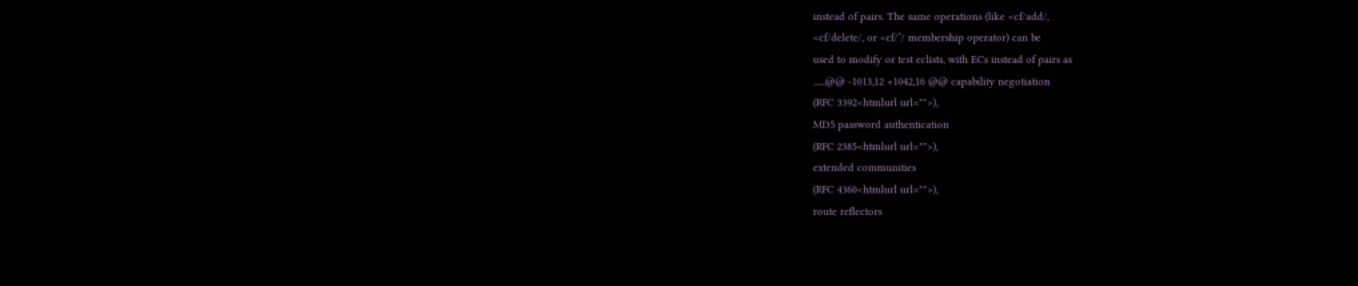instead of pairs. The same operations (like <cf/add/,
<cf/delete/, or <cf/˜/ membership operator) can be
used to modify or test eclists, with ECs instead of pairs as
......@@ -1013,12 +1042,16 @@ capability negotiation
(RFC 3392<htmlurl url="">),
MD5 password authentication
(RFC 2385<htmlurl url="">),
extended communities
(RFC 4360<htmlurl url="">),
route reflectors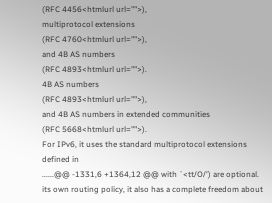(RFC 4456<htmlurl url="">),
multiprotocol extensions
(RFC 4760<htmlurl url="">),
and 4B AS numbers
(RFC 4893<htmlurl url="">).
4B AS numbers
(RFC 4893<htmlurl url="">),
and 4B AS numbers in extended communities
(RFC 5668<htmlurl url="">).
For IPv6, it uses the standard multiprotocol extensions defined in
......@@ -1331,6 +1364,12 @@ with `<tt/O/') are optional.
its own routing policy, it also has a complete freedom about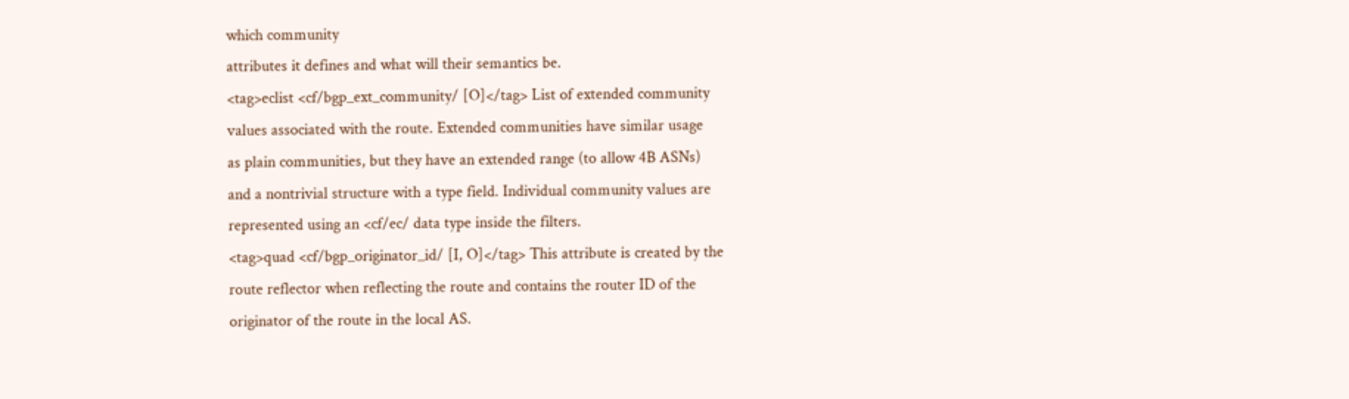which community
attributes it defines and what will their semantics be.
<tag>eclist <cf/bgp_ext_community/ [O]</tag> List of extended community
values associated with the route. Extended communities have similar usage
as plain communities, but they have an extended range (to allow 4B ASNs)
and a nontrivial structure with a type field. Individual community values are
represented using an <cf/ec/ data type inside the filters.
<tag>quad <cf/bgp_originator_id/ [I, O]</tag> This attribute is created by the
route reflector when reflecting the route and contains the router ID of the
originator of the route in the local AS.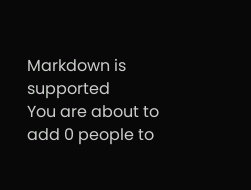Markdown is supported
You are about to add 0 people to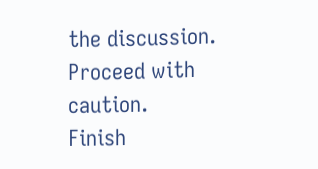the discussion. Proceed with caution.
Finish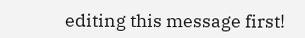editing this message first!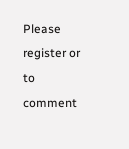Please register or to comment